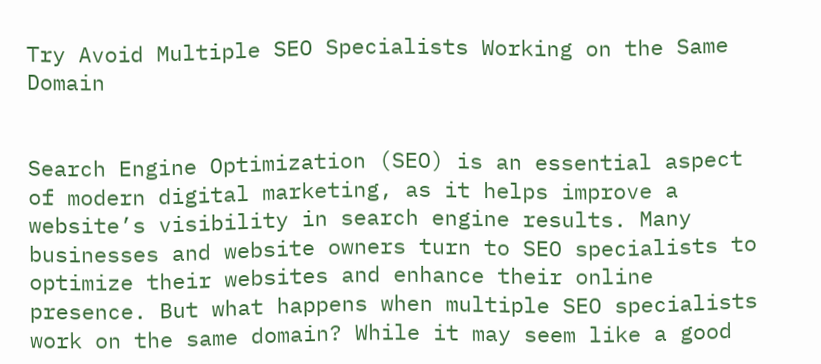Try Avoid Multiple SEO Specialists Working on the Same Domain


Search Engine Optimization (SEO) is an essential aspect of modern digital marketing, as it helps improve a website’s visibility in search engine results. Many businesses and website owners turn to SEO specialists to optimize their websites and enhance their online presence. But what happens when multiple SEO specialists work on the same domain? While it may seem like a good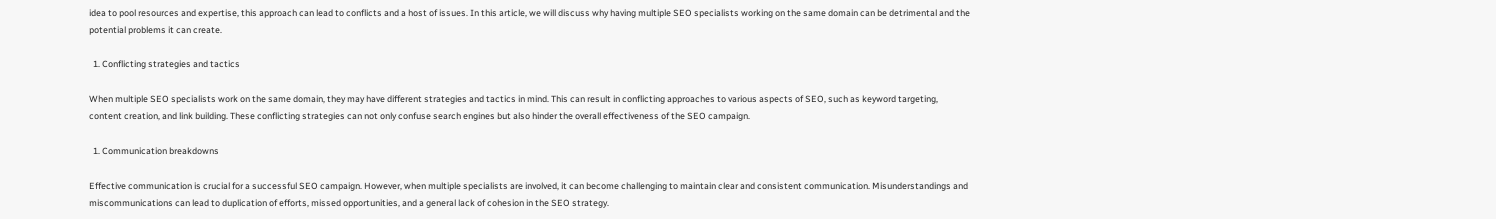idea to pool resources and expertise, this approach can lead to conflicts and a host of issues. In this article, we will discuss why having multiple SEO specialists working on the same domain can be detrimental and the potential problems it can create.

  1. Conflicting strategies and tactics

When multiple SEO specialists work on the same domain, they may have different strategies and tactics in mind. This can result in conflicting approaches to various aspects of SEO, such as keyword targeting, content creation, and link building. These conflicting strategies can not only confuse search engines but also hinder the overall effectiveness of the SEO campaign.

  1. Communication breakdowns

Effective communication is crucial for a successful SEO campaign. However, when multiple specialists are involved, it can become challenging to maintain clear and consistent communication. Misunderstandings and miscommunications can lead to duplication of efforts, missed opportunities, and a general lack of cohesion in the SEO strategy.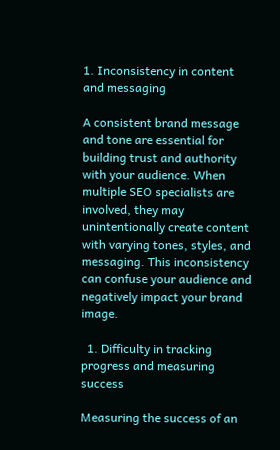1. Inconsistency in content and messaging

A consistent brand message and tone are essential for building trust and authority with your audience. When multiple SEO specialists are involved, they may unintentionally create content with varying tones, styles, and messaging. This inconsistency can confuse your audience and negatively impact your brand image.

  1. Difficulty in tracking progress and measuring success

Measuring the success of an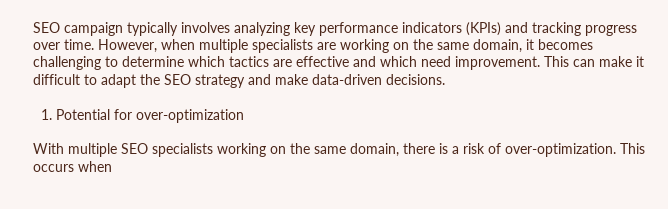SEO campaign typically involves analyzing key performance indicators (KPIs) and tracking progress over time. However, when multiple specialists are working on the same domain, it becomes challenging to determine which tactics are effective and which need improvement. This can make it difficult to adapt the SEO strategy and make data-driven decisions.

  1. Potential for over-optimization

With multiple SEO specialists working on the same domain, there is a risk of over-optimization. This occurs when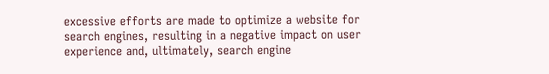excessive efforts are made to optimize a website for search engines, resulting in a negative impact on user experience and, ultimately, search engine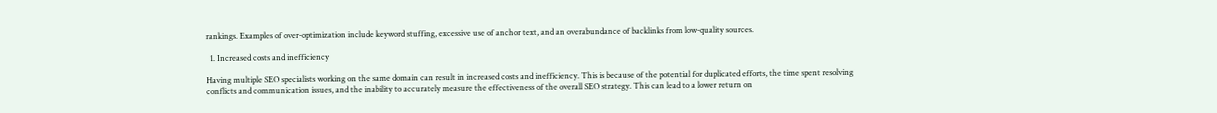rankings. Examples of over-optimization include keyword stuffing, excessive use of anchor text, and an overabundance of backlinks from low-quality sources.

  1. Increased costs and inefficiency

Having multiple SEO specialists working on the same domain can result in increased costs and inefficiency. This is because of the potential for duplicated efforts, the time spent resolving conflicts and communication issues, and the inability to accurately measure the effectiveness of the overall SEO strategy. This can lead to a lower return on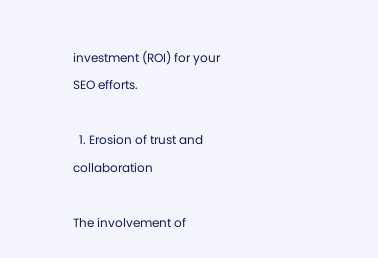investment (ROI) for your SEO efforts.

  1. Erosion of trust and collaboration

The involvement of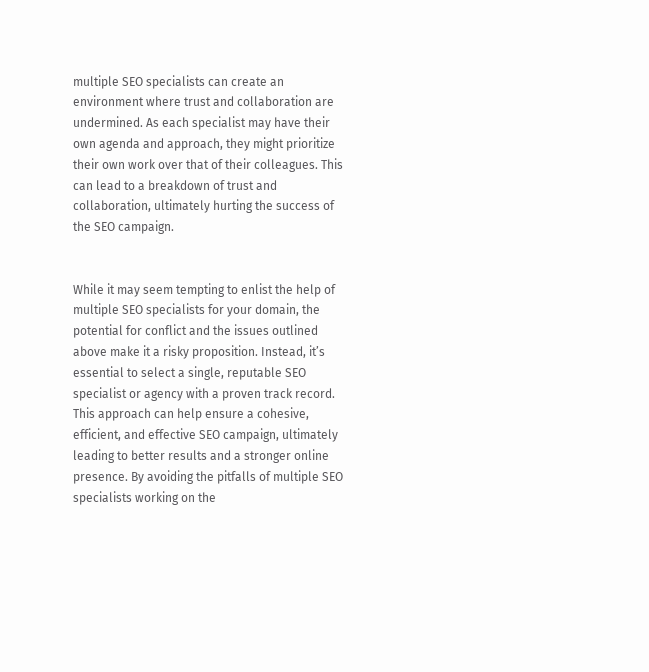multiple SEO specialists can create an environment where trust and collaboration are undermined. As each specialist may have their own agenda and approach, they might prioritize their own work over that of their colleagues. This can lead to a breakdown of trust and collaboration, ultimately hurting the success of the SEO campaign.


While it may seem tempting to enlist the help of multiple SEO specialists for your domain, the potential for conflict and the issues outlined above make it a risky proposition. Instead, it’s essential to select a single, reputable SEO specialist or agency with a proven track record. This approach can help ensure a cohesive, efficient, and effective SEO campaign, ultimately leading to better results and a stronger online presence. By avoiding the pitfalls of multiple SEO specialists working on the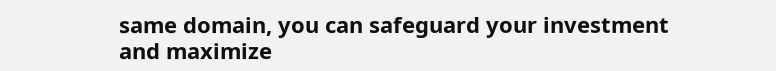same domain, you can safeguard your investment and maximize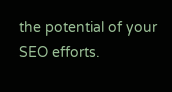the potential of your SEO efforts.